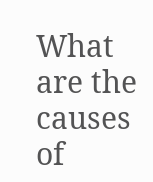What are the causes of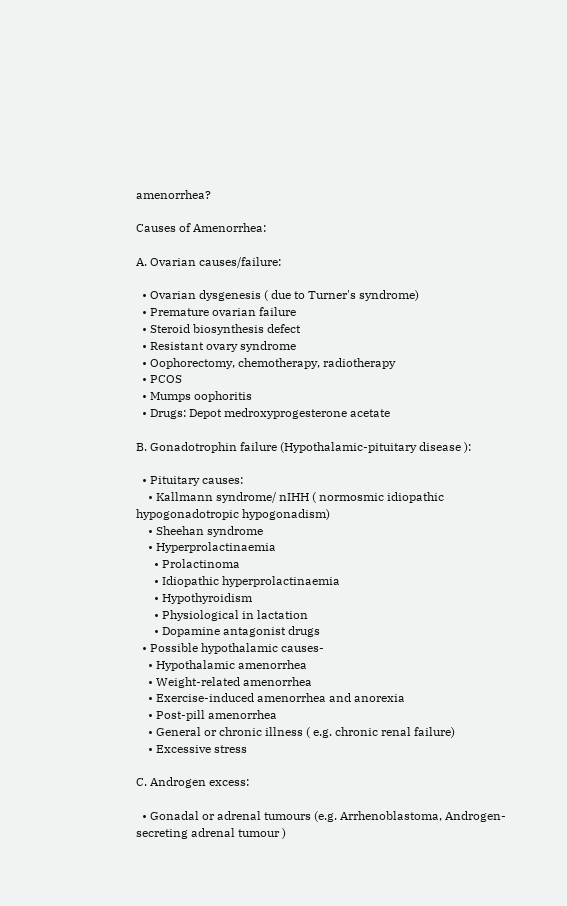amenorrhea?

Causes of Amenorrhea:

A. Ovarian causes/failure:

  • Ovarian dysgenesis ( due to Turner's syndrome)
  • Premature ovarian failure
  • Steroid biosynthesis defect
  • Resistant ovary syndrome
  • Oophorectomy, chemotherapy, radiotherapy
  • PCOS
  • Mumps oophoritis
  • Drugs: Depot medroxyprogesterone acetate

B. Gonadotrophin failure (Hypothalamic-pituitary disease ):

  • Pituitary causes:
    • Kallmann syndrome/ nIHH ( normosmic idiopathic hypogonadotropic hypogonadism)
    • Sheehan syndrome
    • Hyperprolactinaemia
      • Prolactinoma
      • Idiopathic hyperprolactinaemia
      • Hypothyroidism
      • Physiological in lactation
      • Dopamine antagonist drugs
  • Possible hypothalamic causes-
    • Hypothalamic amenorrhea
    • Weight-related amenorrhea
    • Exercise-induced amenorrhea and anorexia
    • Post-pill amenorrhea
    • General or chronic illness ( e.g. chronic renal failure)
    • Excessive stress

C. Androgen excess:

  • Gonadal or adrenal tumours (e.g. Arrhenoblastoma, Androgen-secreting adrenal tumour )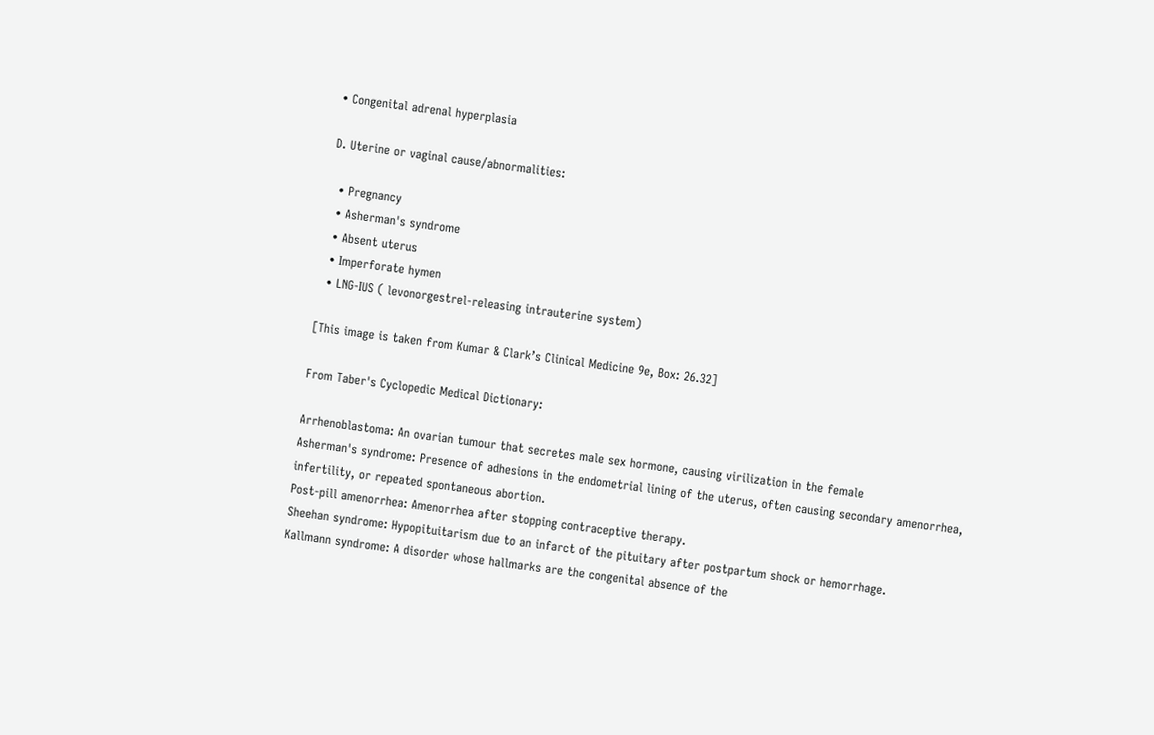• Congenital adrenal hyperplasia

D. Uterine or vaginal cause/abnormalities:

  • Pregnancy
  • Asherman's syndrome
  • Absent uterus
  • Imperforate hymen
  • LNG-IUS ( levonorgestrel-releasing intrauterine system)

[This image is taken from Kumar & Clark’s Clinical Medicine 9e, Box: 26.32]

From Taber's Cyclopedic Medical Dictionary:

Arrhenoblastoma: An ovarian tumour that secretes male sex hormone, causing virilization in the female
Asherman's syndrome: Presence of adhesions in the endometrial lining of the uterus, often causing secondary amenorrhea, infertility, or repeated spontaneous abortion.
Post-pill amenorrhea: Amenorrhea after stopping contraceptive therapy.
Sheehan syndrome: Hypopituitarism due to an infarct of the pituitary after postpartum shock or hemorrhage.
Kallmann syndrome: A disorder whose hallmarks are the congenital absence of the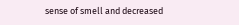sense of smell and decreased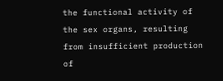the functional activity of the sex organs, resulting from insufficient production of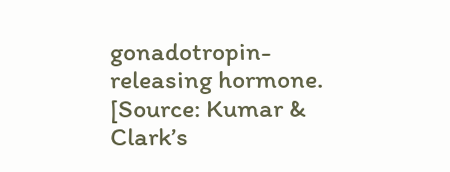gonadotropin-releasing hormone.
[Source: Kumar & Clark’s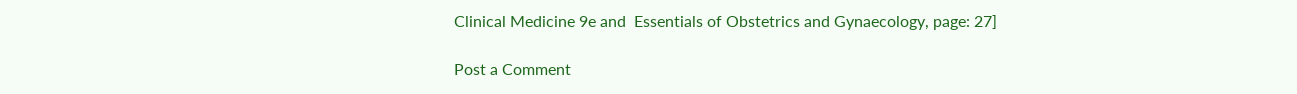Clinical Medicine 9e and  Essentials of Obstetrics and Gynaecology, page: 27]

Post a Comment